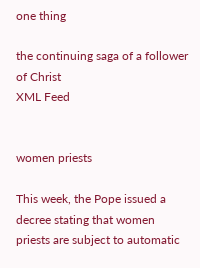one thing

the continuing saga of a follower of Christ
XML Feed


women priests

This week, the Pope issued a decree stating that women priests are subject to automatic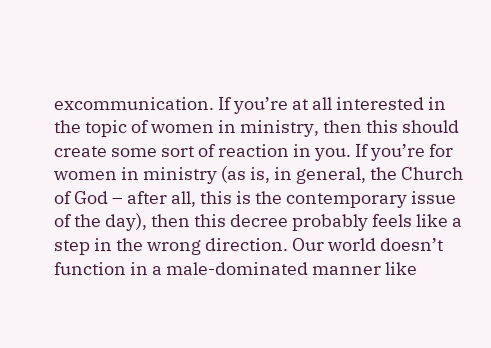excommunication. If you’re at all interested in the topic of women in ministry, then this should create some sort of reaction in you. If you’re for women in ministry (as is, in general, the Church of God – after all, this is the contemporary issue of the day), then this decree probably feels like a step in the wrong direction. Our world doesn’t function in a male-dominated manner like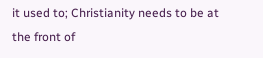it used to; Christianity needs to be at the front of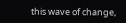this wave of change,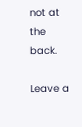not at the back.

Leave a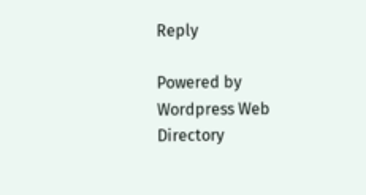Reply

Powered by Wordpress Web Directory